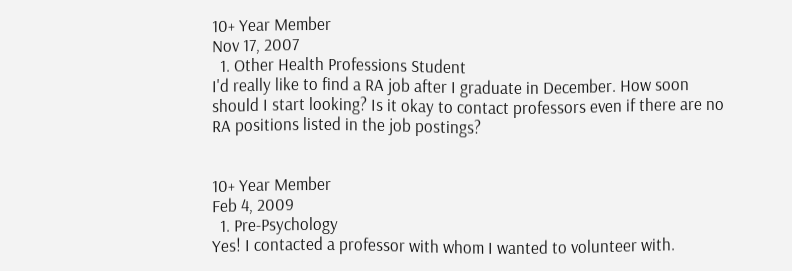10+ Year Member
Nov 17, 2007
  1. Other Health Professions Student
I'd really like to find a RA job after I graduate in December. How soon should I start looking? Is it okay to contact professors even if there are no RA positions listed in the job postings?


10+ Year Member
Feb 4, 2009
  1. Pre-Psychology
Yes! I contacted a professor with whom I wanted to volunteer with.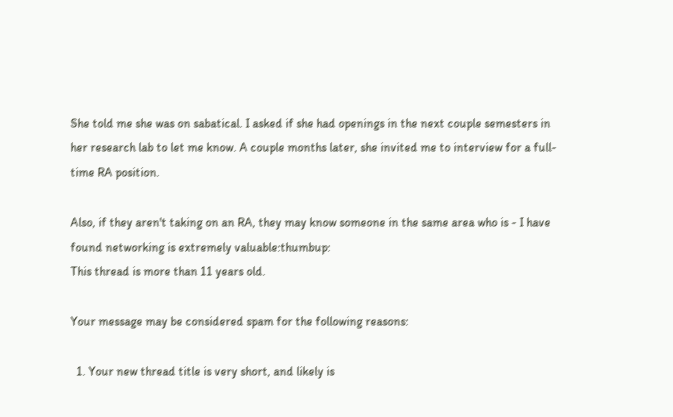She told me she was on sabatical. I asked if she had openings in the next couple semesters in her research lab to let me know. A couple months later, she invited me to interview for a full-time RA position.

Also, if they aren't taking on an RA, they may know someone in the same area who is - I have found networking is extremely valuable:thumbup:
This thread is more than 11 years old.

Your message may be considered spam for the following reasons:

  1. Your new thread title is very short, and likely is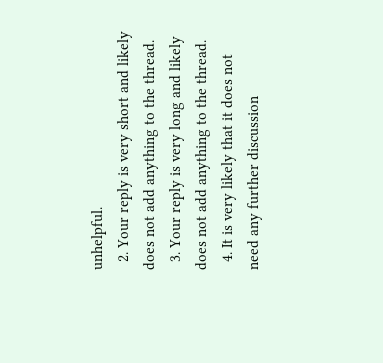unhelpful.
  2. Your reply is very short and likely does not add anything to the thread.
  3. Your reply is very long and likely does not add anything to the thread.
  4. It is very likely that it does not need any further discussion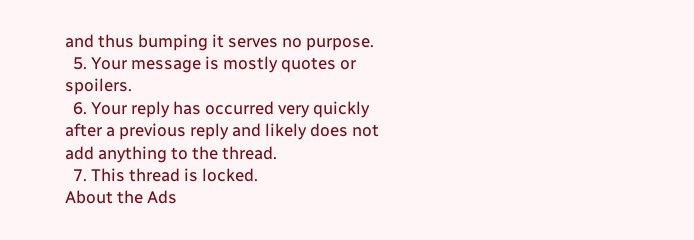and thus bumping it serves no purpose.
  5. Your message is mostly quotes or spoilers.
  6. Your reply has occurred very quickly after a previous reply and likely does not add anything to the thread.
  7. This thread is locked.
About the Ads